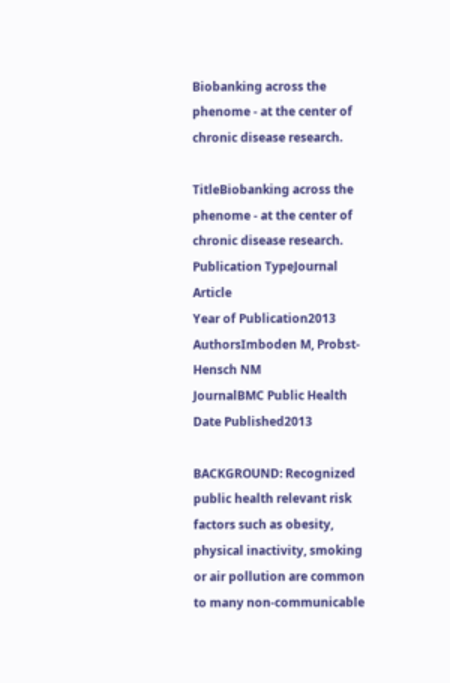Biobanking across the phenome - at the center of chronic disease research.

TitleBiobanking across the phenome - at the center of chronic disease research.
Publication TypeJournal Article
Year of Publication2013
AuthorsImboden M, Probst-Hensch NM
JournalBMC Public Health
Date Published2013

BACKGROUND: Recognized public health relevant risk factors such as obesity, physical inactivity, smoking or air pollution are common to many non-communicable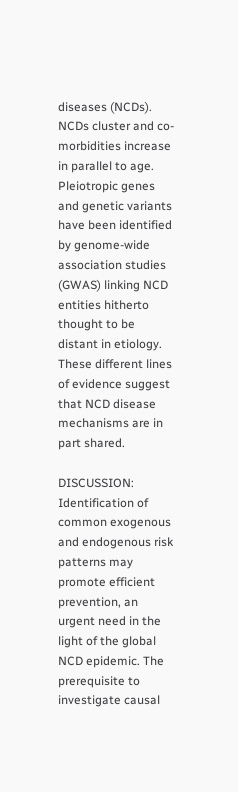diseases (NCDs). NCDs cluster and co-morbidities increase in parallel to age. Pleiotropic genes and genetic variants have been identified by genome-wide association studies (GWAS) linking NCD entities hitherto thought to be distant in etiology. These different lines of evidence suggest that NCD disease mechanisms are in part shared.

DISCUSSION: Identification of common exogenous and endogenous risk patterns may promote efficient prevention, an urgent need in the light of the global NCD epidemic. The prerequisite to investigate causal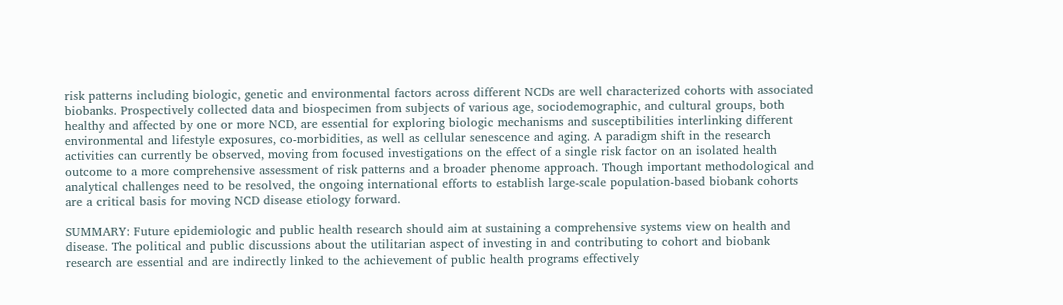risk patterns including biologic, genetic and environmental factors across different NCDs are well characterized cohorts with associated biobanks. Prospectively collected data and biospecimen from subjects of various age, sociodemographic, and cultural groups, both healthy and affected by one or more NCD, are essential for exploring biologic mechanisms and susceptibilities interlinking different environmental and lifestyle exposures, co-morbidities, as well as cellular senescence and aging. A paradigm shift in the research activities can currently be observed, moving from focused investigations on the effect of a single risk factor on an isolated health outcome to a more comprehensive assessment of risk patterns and a broader phenome approach. Though important methodological and analytical challenges need to be resolved, the ongoing international efforts to establish large-scale population-based biobank cohorts are a critical basis for moving NCD disease etiology forward.

SUMMARY: Future epidemiologic and public health research should aim at sustaining a comprehensive systems view on health and disease. The political and public discussions about the utilitarian aspect of investing in and contributing to cohort and biobank research are essential and are indirectly linked to the achievement of public health programs effectively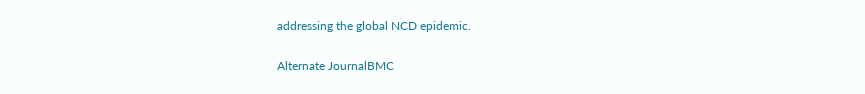addressing the global NCD epidemic.

Alternate JournalBMC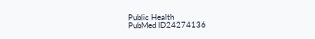Public Health
PubMed ID24274136